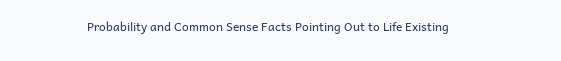Probability and Common Sense Facts Pointing Out to Life Existing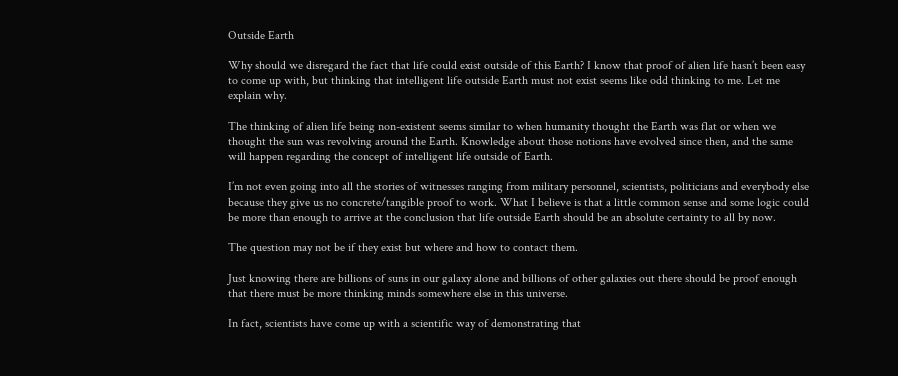Outside Earth

Why should we disregard the fact that life could exist outside of this Earth? I know that proof of alien life hasn’t been easy to come up with, but thinking that intelligent life outside Earth must not exist seems like odd thinking to me. Let me explain why.

The thinking of alien life being non-existent seems similar to when humanity thought the Earth was flat or when we thought the sun was revolving around the Earth. Knowledge about those notions have evolved since then, and the same will happen regarding the concept of intelligent life outside of Earth.

I’m not even going into all the stories of witnesses ranging from military personnel, scientists, politicians and everybody else because they give us no concrete/tangible proof to work. What I believe is that a little common sense and some logic could be more than enough to arrive at the conclusion that life outside Earth should be an absolute certainty to all by now.

The question may not be if they exist but where and how to contact them.

Just knowing there are billions of suns in our galaxy alone and billions of other galaxies out there should be proof enough that there must be more thinking minds somewhere else in this universe.

In fact, scientists have come up with a scientific way of demonstrating that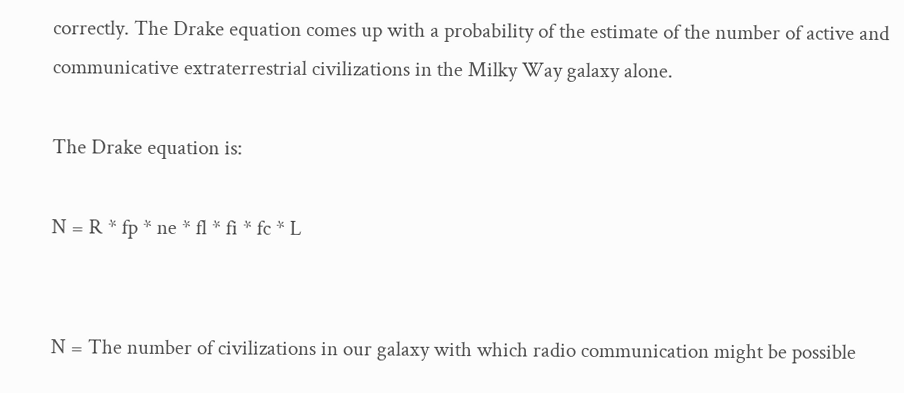correctly. The Drake equation comes up with a probability of the estimate of the number of active and communicative extraterrestrial civilizations in the Milky Way galaxy alone.

The Drake equation is:

N = R * fp * ne * fl * fi * fc * L


N = The number of civilizations in our galaxy with which radio communication might be possible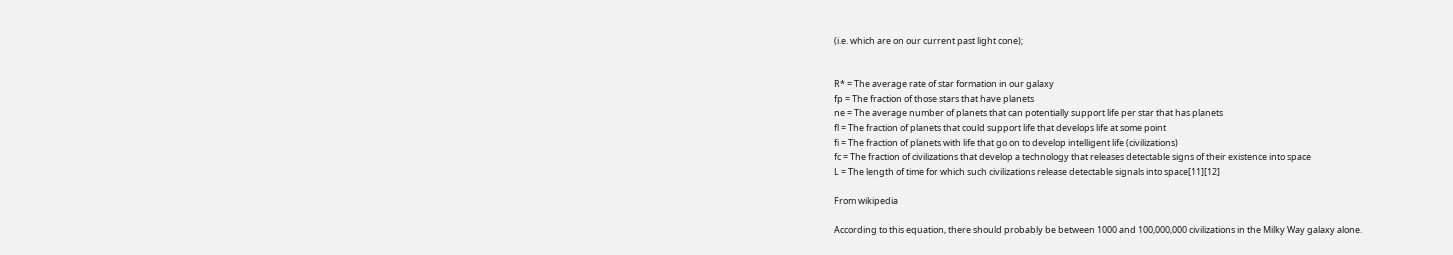(i.e. which are on our current past light cone);


R* = The average rate of star formation in our galaxy
fp = The fraction of those stars that have planets
ne = The average number of planets that can potentially support life per star that has planets
fl = The fraction of planets that could support life that develops life at some point
fi = The fraction of planets with life that go on to develop intelligent life (civilizations)
fc = The fraction of civilizations that develop a technology that releases detectable signs of their existence into space
L = The length of time for which such civilizations release detectable signals into space[11][12]

From wikipedia

According to this equation, there should probably be between 1000 and 100,000,000 civilizations in the Milky Way galaxy alone.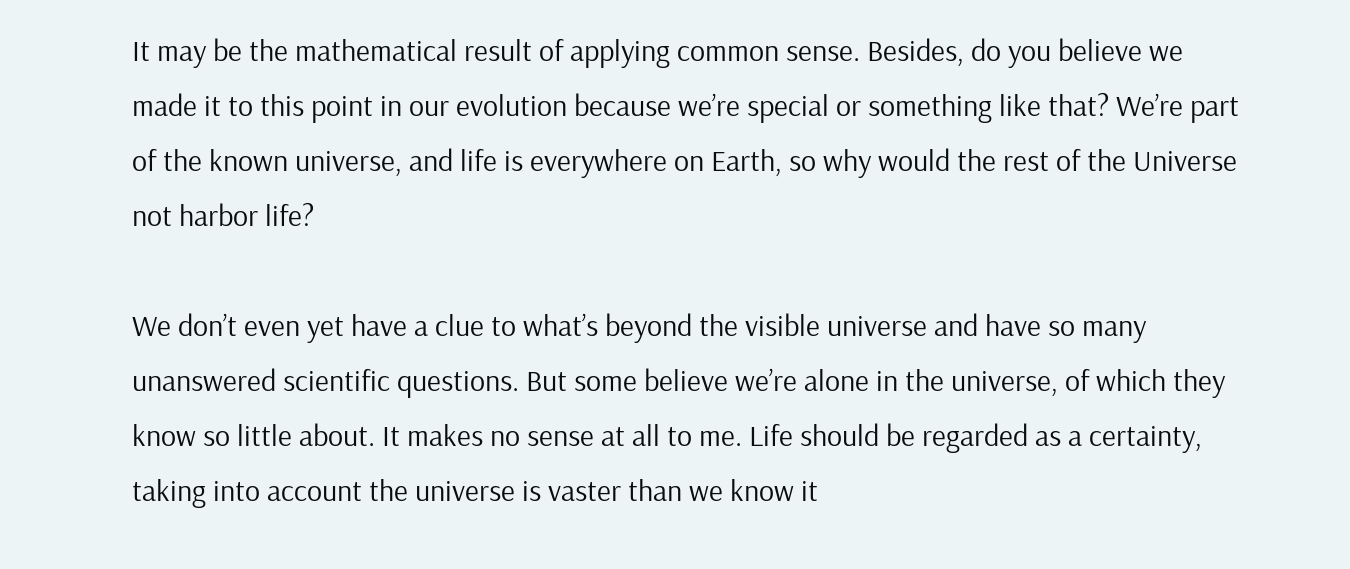It may be the mathematical result of applying common sense. Besides, do you believe we made it to this point in our evolution because we’re special or something like that? We’re part of the known universe, and life is everywhere on Earth, so why would the rest of the Universe not harbor life?

We don’t even yet have a clue to what’s beyond the visible universe and have so many unanswered scientific questions. But some believe we’re alone in the universe, of which they know so little about. It makes no sense at all to me. Life should be regarded as a certainty, taking into account the universe is vaster than we know it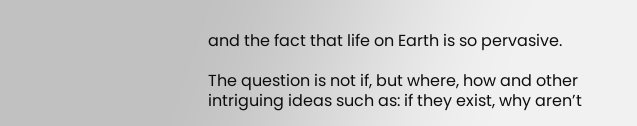and the fact that life on Earth is so pervasive.

The question is not if, but where, how and other intriguing ideas such as: if they exist, why aren’t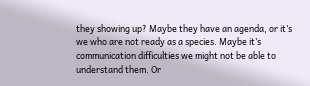they showing up? Maybe they have an agenda, or it’s we who are not ready as a species. Maybe it’s communication difficulties we might not be able to understand them. Or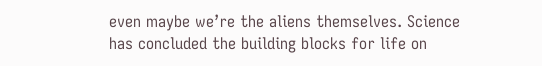even maybe we’re the aliens themselves. Science has concluded the building blocks for life on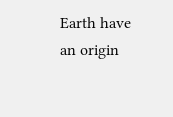Earth have an origin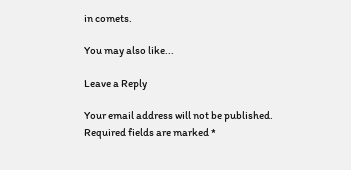in comets.

You may also like...

Leave a Reply

Your email address will not be published. Required fields are marked *